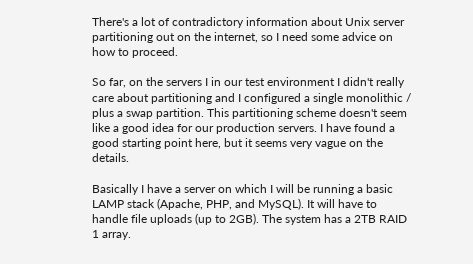There's a lot of contradictory information about Unix server partitioning out on the internet, so I need some advice on how to proceed.

So far, on the servers I in our test environment I didn't really care about partitioning and I configured a single monolithic / plus a swap partition. This partitioning scheme doesn't seem like a good idea for our production servers. I have found a good starting point here, but it seems very vague on the details.

Basically I have a server on which I will be running a basic LAMP stack (Apache, PHP, and MySQL). It will have to handle file uploads (up to 2GB). The system has a 2TB RAID 1 array.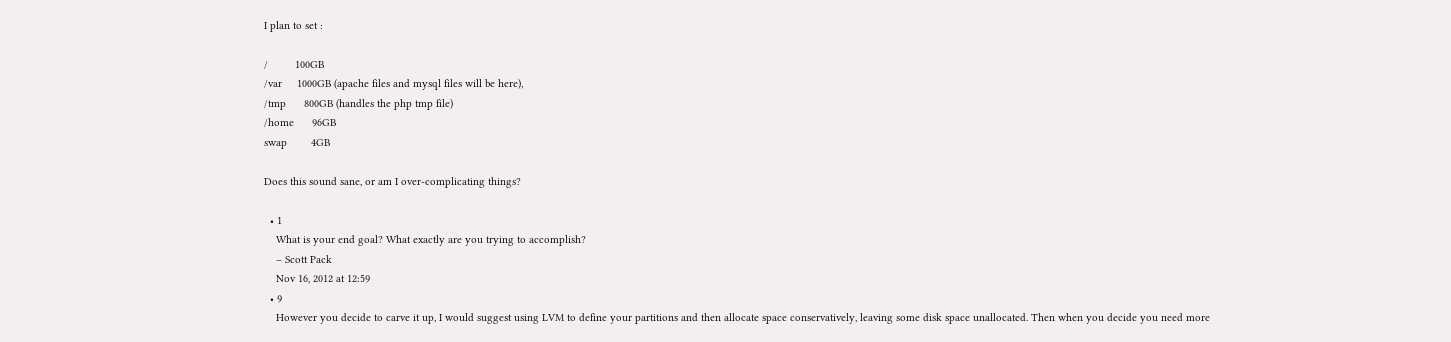I plan to set :

/         100GB
/var     1000GB (apache files and mysql files will be here),
/tmp      800GB (handles the php tmp file)
/home      96GB
swap        4GB

Does this sound sane, or am I over-complicating things?

  • 1
    What is your end goal? What exactly are you trying to accomplish?
    – Scott Pack
    Nov 16, 2012 at 12:59
  • 9
    However you decide to carve it up, I would suggest using LVM to define your partitions and then allocate space conservatively, leaving some disk space unallocated. Then when you decide you need more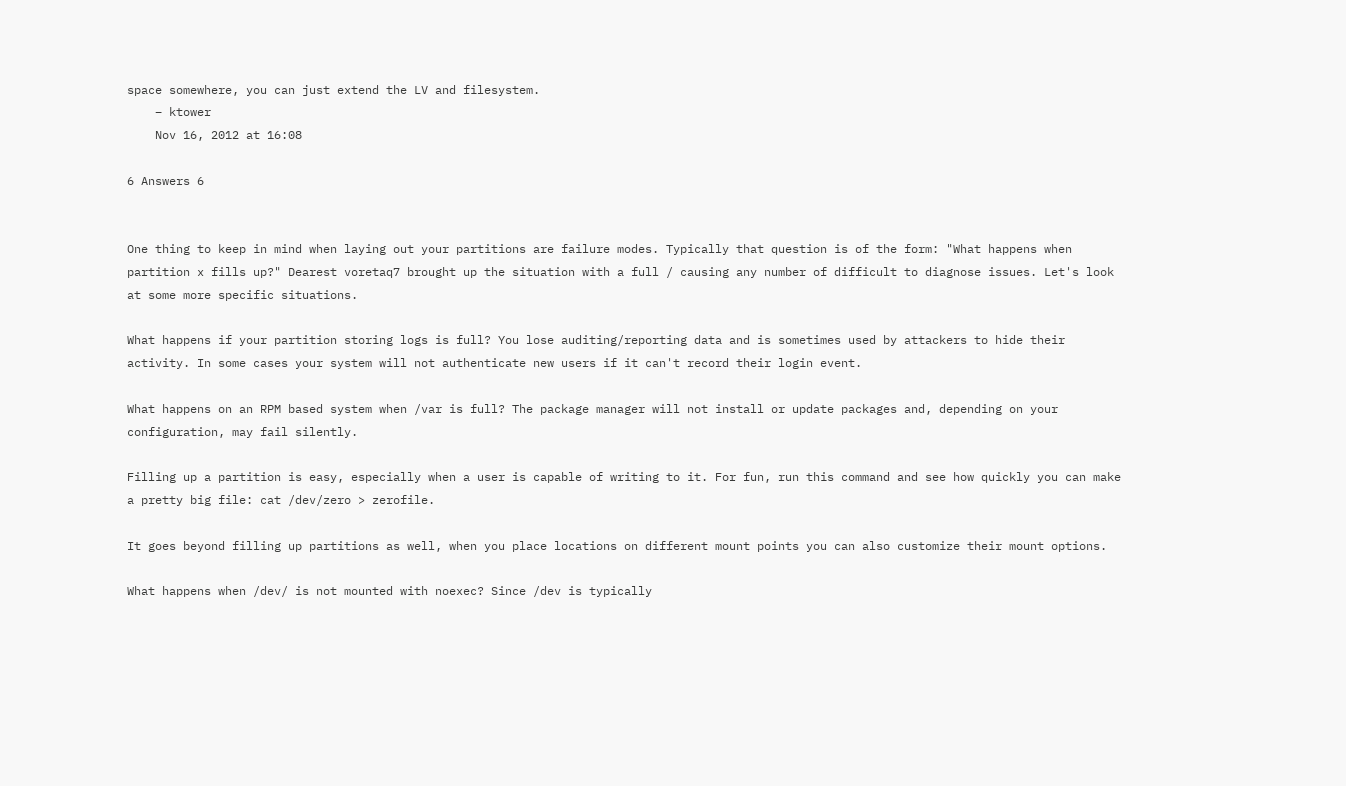space somewhere, you can just extend the LV and filesystem.
    – ktower
    Nov 16, 2012 at 16:08

6 Answers 6


One thing to keep in mind when laying out your partitions are failure modes. Typically that question is of the form: "What happens when partition x fills up?" Dearest voretaq7 brought up the situation with a full / causing any number of difficult to diagnose issues. Let's look at some more specific situations.

What happens if your partition storing logs is full? You lose auditing/reporting data and is sometimes used by attackers to hide their activity. In some cases your system will not authenticate new users if it can't record their login event.

What happens on an RPM based system when /var is full? The package manager will not install or update packages and, depending on your configuration, may fail silently.

Filling up a partition is easy, especially when a user is capable of writing to it. For fun, run this command and see how quickly you can make a pretty big file: cat /dev/zero > zerofile.

It goes beyond filling up partitions as well, when you place locations on different mount points you can also customize their mount options.

What happens when /dev/ is not mounted with noexec? Since /dev is typically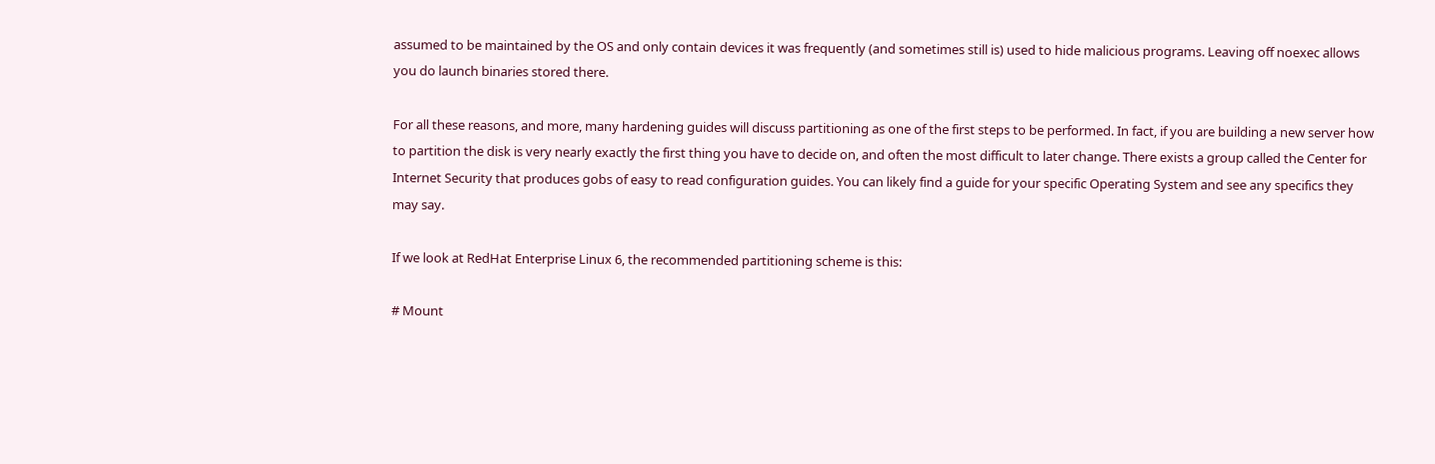assumed to be maintained by the OS and only contain devices it was frequently (and sometimes still is) used to hide malicious programs. Leaving off noexec allows you do launch binaries stored there.

For all these reasons, and more, many hardening guides will discuss partitioning as one of the first steps to be performed. In fact, if you are building a new server how to partition the disk is very nearly exactly the first thing you have to decide on, and often the most difficult to later change. There exists a group called the Center for Internet Security that produces gobs of easy to read configuration guides. You can likely find a guide for your specific Operating System and see any specifics they may say.

If we look at RedHat Enterprise Linux 6, the recommended partitioning scheme is this:

# Mount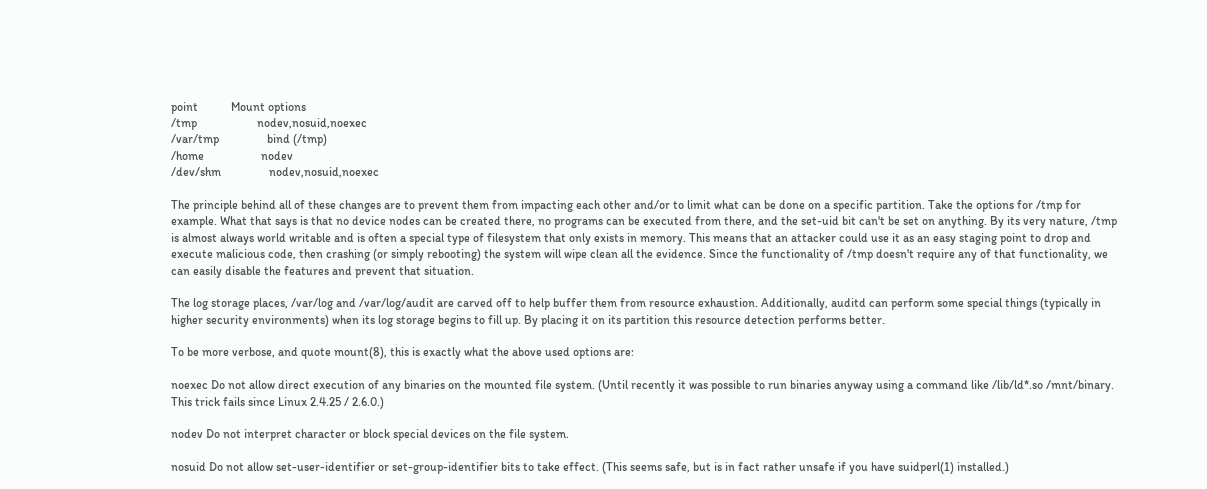point           Mount options
/tmp                    nodev,nosuid,noexec
/var/tmp                bind (/tmp)
/home                   nodev
/dev/shm                nodev,nosuid,noexec

The principle behind all of these changes are to prevent them from impacting each other and/or to limit what can be done on a specific partition. Take the options for /tmp for example. What that says is that no device nodes can be created there, no programs can be executed from there, and the set-uid bit can't be set on anything. By its very nature, /tmp is almost always world writable and is often a special type of filesystem that only exists in memory. This means that an attacker could use it as an easy staging point to drop and execute malicious code, then crashing (or simply rebooting) the system will wipe clean all the evidence. Since the functionality of /tmp doesn't require any of that functionality, we can easily disable the features and prevent that situation.

The log storage places, /var/log and /var/log/audit are carved off to help buffer them from resource exhaustion. Additionally, auditd can perform some special things (typically in higher security environments) when its log storage begins to fill up. By placing it on its partition this resource detection performs better.

To be more verbose, and quote mount(8), this is exactly what the above used options are:

noexec Do not allow direct execution of any binaries on the mounted file system. (Until recently it was possible to run binaries anyway using a command like /lib/ld*.so /mnt/binary. This trick fails since Linux 2.4.25 / 2.6.0.)

nodev Do not interpret character or block special devices on the file system.

nosuid Do not allow set-user-identifier or set-group-identifier bits to take effect. (This seems safe, but is in fact rather unsafe if you have suidperl(1) installed.)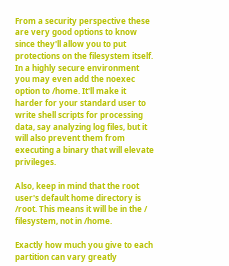From a security perspective these are very good options to know since they'll allow you to put protections on the filesystem itself. In a highly secure environment you may even add the noexec option to /home. It'll make it harder for your standard user to write shell scripts for processing data, say analyzing log files, but it will also prevent them from executing a binary that will elevate privileges.

Also, keep in mind that the root user's default home directory is /root. This means it will be in the / filesystem, not in /home.

Exactly how much you give to each partition can vary greatly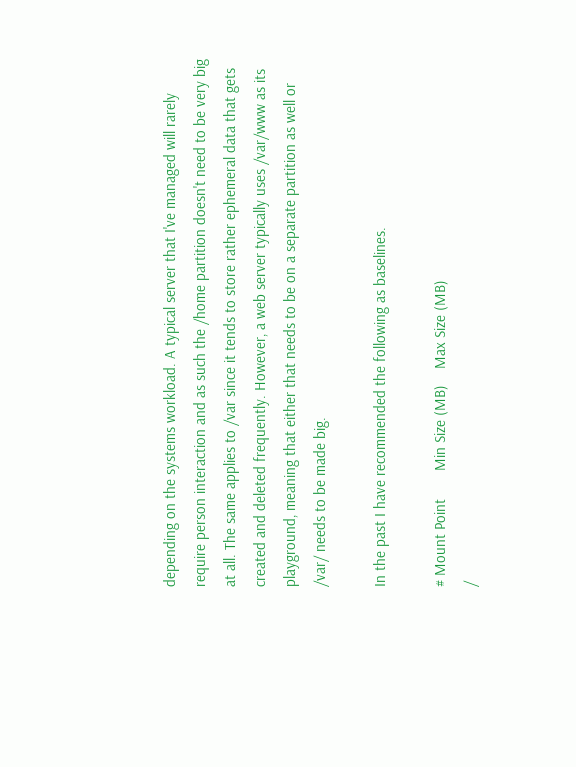depending on the systems workload. A typical server that I've managed will rarely require person interaction and as such the /home partition doesn't need to be very big at all. The same applies to /var since it tends to store rather ephemeral data that gets created and deleted frequently. However, a web server typically uses /var/www as its playground, meaning that either that needs to be on a separate partition as well or /var/ needs to be made big.

In the past I have recommended the following as baselines.

# Mount Point       Min Size (MB)    Max Size (MB)
/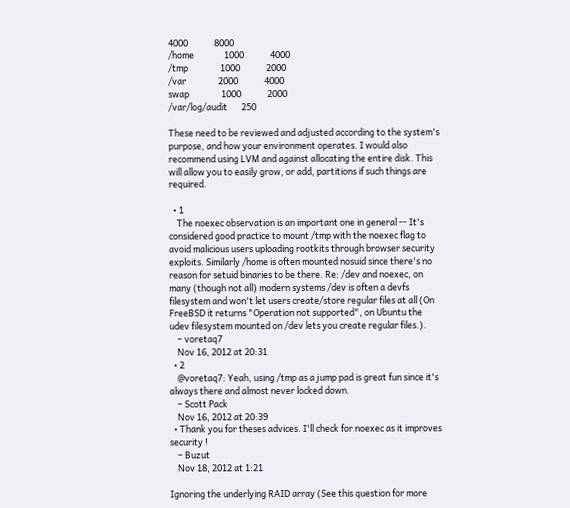4000             8000
/home               1000             4000
/tmp                1000             2000
/var                2000             4000
swap                1000             2000
/var/log/audit       250

These need to be reviewed and adjusted according to the system's purpose, and how your environment operates. I would also recommend using LVM and against allocating the entire disk. This will allow you to easily grow, or add, partitions if such things are required.

  • 1
    The noexec observation is an important one in general -- It's considered good practice to mount /tmp with the noexec flag to avoid malicious users uploading rootkits through browser security exploits. Similarly /home is often mounted nosuid since there's no reason for setuid binaries to be there. Re: /dev and noexec, on many (though not all) modern systems /dev is often a devfs filesystem and won't let users create/store regular files at all (On FreeBSD it returns "Operation not supported", on Ubuntu the udev filesystem mounted on /dev lets you create regular files.).
    – voretaq7
    Nov 16, 2012 at 20:31
  • 2
    @voretaq7: Yeah, using /tmp as a jump pad is great fun since it's always there and almost never locked down.
    – Scott Pack
    Nov 16, 2012 at 20:39
  • Thank you for theses advices. I'll check for noexec as it improves security !
    – Buzut
    Nov 18, 2012 at 1:21

Ignoring the underlying RAID array (See this question for more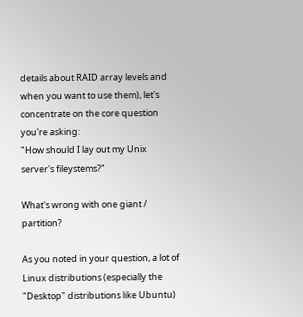details about RAID array levels and when you want to use them), let's concentrate on the core question you're asking:
"How should I lay out my Unix server's fileystems?"

What's wrong with one giant / partition?

As you noted in your question, a lot of Linux distributions (especially the "Desktop" distributions like Ubuntu)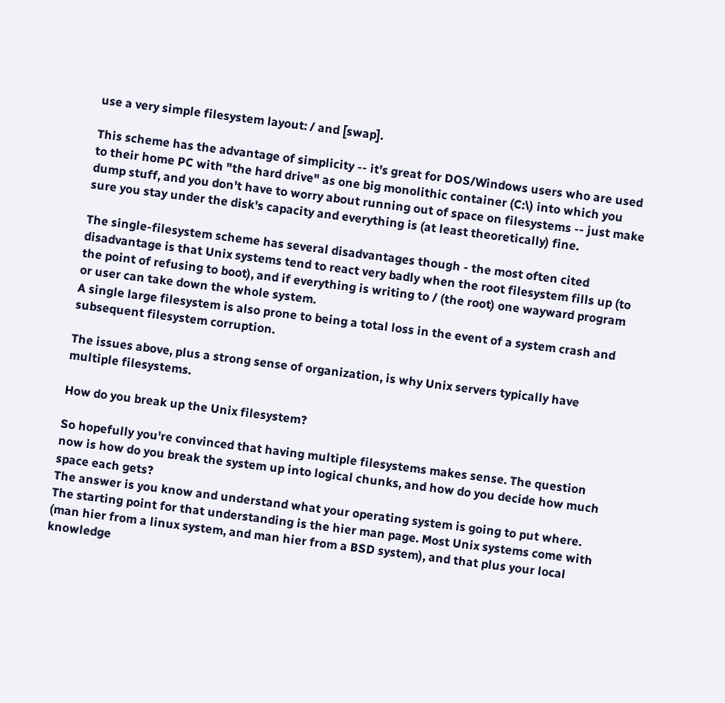use a very simple filesystem layout: / and [swap].

This scheme has the advantage of simplicity -- it's great for DOS/Windows users who are used to their home PC with "the hard drive" as one big monolithic container (C:\) into which you dump stuff, and you don't have to worry about running out of space on filesystems -- just make sure you stay under the disk's capacity and everything is (at least theoretically) fine.

The single-filesystem scheme has several disadvantages though - the most often cited disadvantage is that Unix systems tend to react very badly when the root filesystem fills up (to the point of refusing to boot), and if everything is writing to / (the root) one wayward program or user can take down the whole system.
A single large filesystem is also prone to being a total loss in the event of a system crash and subsequent filesystem corruption.

The issues above, plus a strong sense of organization, is why Unix servers typically have multiple filesystems.

How do you break up the Unix filesystem?

So hopefully you're convinced that having multiple filesystems makes sense. The question now is how do you break the system up into logical chunks, and how do you decide how much space each gets?
The answer is you know and understand what your operating system is going to put where. The starting point for that understanding is the hier man page. Most Unix systems come with (man hier from a linux system, and man hier from a BSD system), and that plus your local knowledge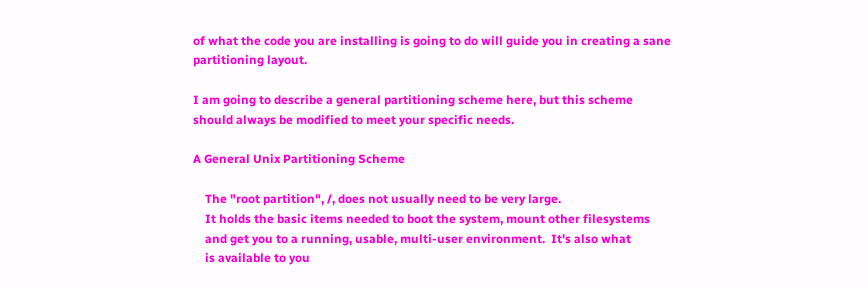of what the code you are installing is going to do will guide you in creating a sane partitioning layout.

I am going to describe a general partitioning scheme here, but this scheme should always be modified to meet your specific needs.

A General Unix Partitioning Scheme

    The "root partition", /, does not usually need to be very large.
    It holds the basic items needed to boot the system, mount other filesystems
    and get you to a running, usable, multi-user environment.  It's also what
    is available to you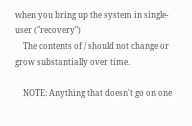when you bring up the system in single-user ("recovery")
    The contents of / should not change or grow substantially over time.

    NOTE: Anything that doesn't go on one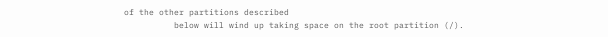of the other partitions described
          below will wind up taking space on the root partition (/).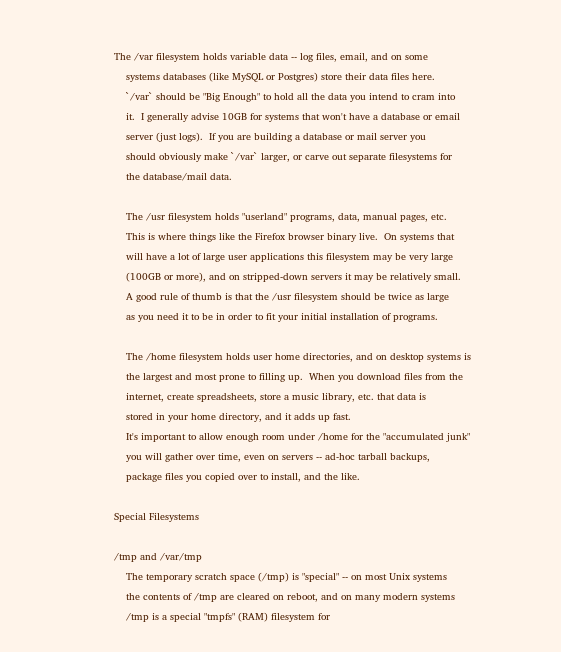The /var filesystem holds variable data -- log files, email, and on some
    systems databases (like MySQL or Postgres) store their data files here.
    `/var` should be "Big Enough" to hold all the data you intend to cram into
    it.  I generally advise 10GB for systems that won't have a database or email
    server (just logs).  If you are building a database or mail server you
    should obviously make `/var` larger, or carve out separate filesystems for
    the database/mail data.

    The /usr filesystem holds "userland" programs, data, manual pages, etc.
    This is where things like the Firefox browser binary live.  On systems that
    will have a lot of large user applications this filesystem may be very large
    (100GB or more), and on stripped-down servers it may be relatively small.
    A good rule of thumb is that the /usr filesystem should be twice as large
    as you need it to be in order to fit your initial installation of programs.

    The /home filesystem holds user home directories, and on desktop systems is
    the largest and most prone to filling up.  When you download files from the
    internet, create spreadsheets, store a music library, etc. that data is
    stored in your home directory, and it adds up fast.
    It's important to allow enough room under /home for the "accumulated junk"
    you will gather over time, even on servers -- ad-hoc tarball backups,
    package files you copied over to install, and the like.

Special Filesystems

/tmp and /var/tmp
    The temporary scratch space (/tmp) is "special" -- on most Unix systems
    the contents of /tmp are cleared on reboot, and on many modern systems
    /tmp is a special "tmpfs" (RAM) filesystem for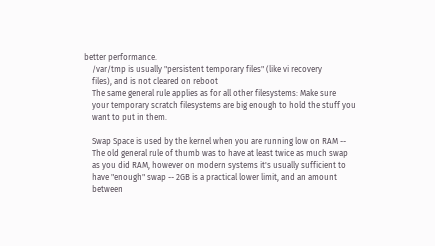better performance.
    /var/tmp is usually "persistent temporary files" (like vi recovery
    files), and is not cleared on reboot
    The same general rule applies as for all other filesystems: Make sure
    your temporary scratch filesystems are big enough to hold the stuff you
    want to put in them.

    Swap Space is used by the kernel when you are running low on RAM --
    The old general rule of thumb was to have at least twice as much swap
    as you did RAM, however on modern systems it's usually sufficient to
    have "enough" swap -- 2GB is a practical lower limit, and an amount
    between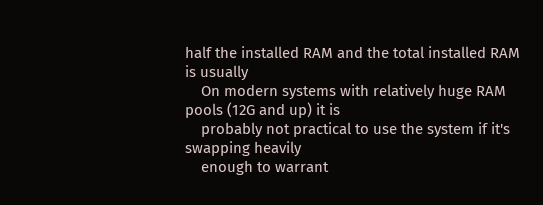half the installed RAM and the total installed RAM is usually
    On modern systems with relatively huge RAM pools (12G and up) it is
    probably not practical to use the system if it's swapping heavily
    enough to warrant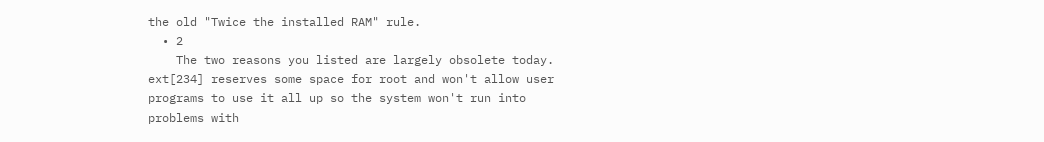the old "Twice the installed RAM" rule.
  • 2
    The two reasons you listed are largely obsolete today. ext[234] reserves some space for root and won't allow user programs to use it all up so the system won't run into problems with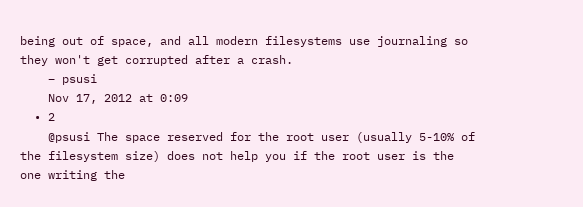being out of space, and all modern filesystems use journaling so they won't get corrupted after a crash.
    – psusi
    Nov 17, 2012 at 0:09
  • 2
    @psusi The space reserved for the root user (usually 5-10% of the filesystem size) does not help you if the root user is the one writing the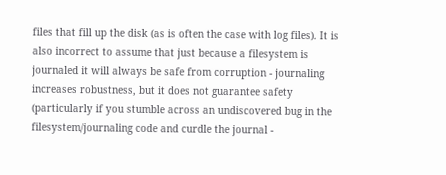files that fill up the disk (as is often the case with log files). It is also incorrect to assume that just because a filesystem is journaled it will always be safe from corruption - journaling increases robustness, but it does not guarantee safety (particularly if you stumble across an undiscovered bug in the filesystem/journaling code and curdle the journal -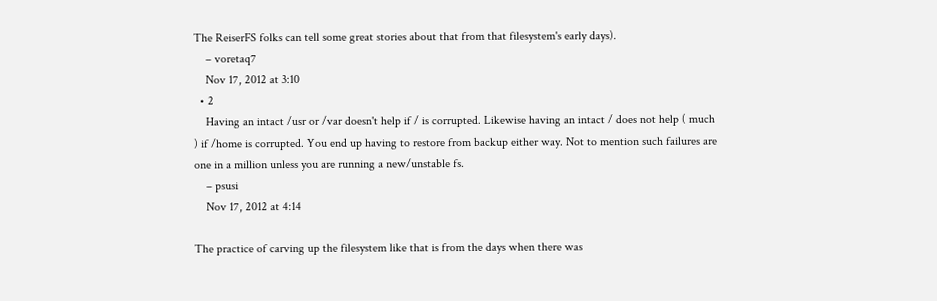The ReiserFS folks can tell some great stories about that from that filesystem's early days).
    – voretaq7
    Nov 17, 2012 at 3:10
  • 2
    Having an intact /usr or /var doesn't help if / is corrupted. Likewise having an intact / does not help ( much ) if /home is corrupted. You end up having to restore from backup either way. Not to mention such failures are one in a million unless you are running a new/unstable fs.
    – psusi
    Nov 17, 2012 at 4:14

The practice of carving up the filesystem like that is from the days when there was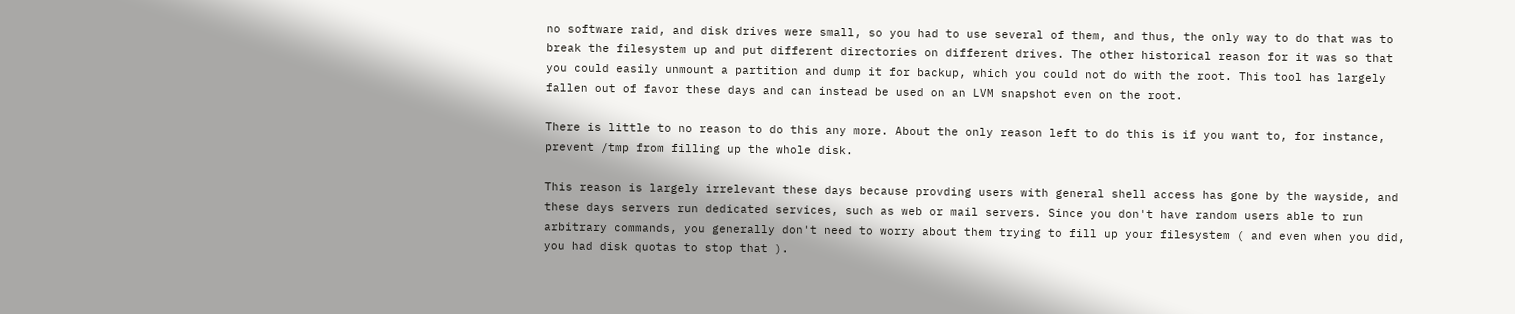no software raid, and disk drives were small, so you had to use several of them, and thus, the only way to do that was to break the filesystem up and put different directories on different drives. The other historical reason for it was so that you could easily unmount a partition and dump it for backup, which you could not do with the root. This tool has largely fallen out of favor these days and can instead be used on an LVM snapshot even on the root.

There is little to no reason to do this any more. About the only reason left to do this is if you want to, for instance, prevent /tmp from filling up the whole disk.

This reason is largely irrelevant these days because provding users with general shell access has gone by the wayside, and these days servers run dedicated services, such as web or mail servers. Since you don't have random users able to run arbitrary commands, you generally don't need to worry about them trying to fill up your filesystem ( and even when you did, you had disk quotas to stop that ).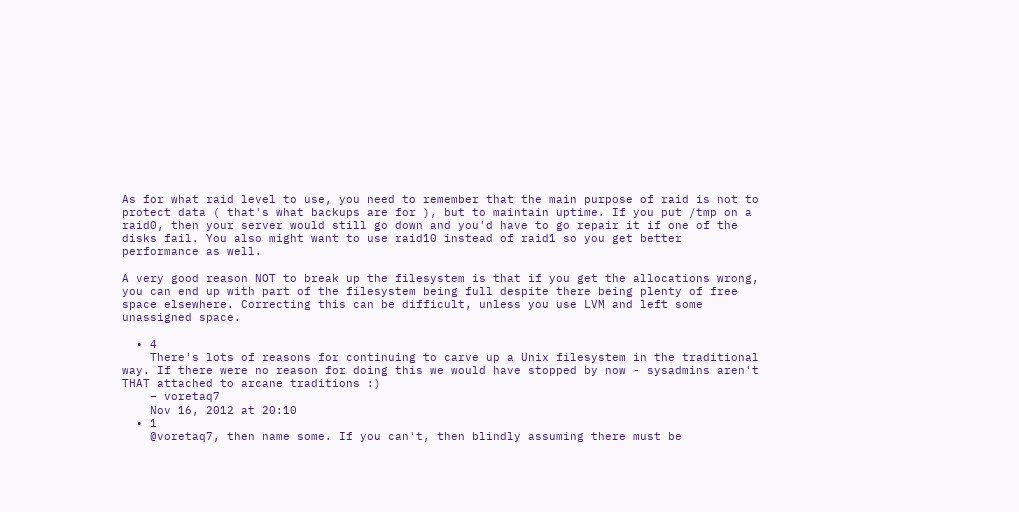As for what raid level to use, you need to remember that the main purpose of raid is not to protect data ( that's what backups are for ), but to maintain uptime. If you put /tmp on a raid0, then your server would still go down and you'd have to go repair it if one of the disks fail. You also might want to use raid10 instead of raid1 so you get better performance as well.

A very good reason NOT to break up the filesystem is that if you get the allocations wrong, you can end up with part of the filesystem being full despite there being plenty of free space elsewhere. Correcting this can be difficult, unless you use LVM and left some unassigned space.

  • 4
    There's lots of reasons for continuing to carve up a Unix filesystem in the traditional way. If there were no reason for doing this we would have stopped by now - sysadmins aren't THAT attached to arcane traditions :)
    – voretaq7
    Nov 16, 2012 at 20:10
  • 1
    @voretaq7, then name some. If you can't, then blindly assuming there must be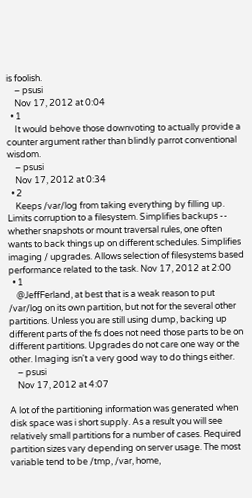is foolish.
    – psusi
    Nov 17, 2012 at 0:04
  • 1
    It would behove those downvoting to actually provide a counter argument rather than blindly parrot conventional wisdom.
    – psusi
    Nov 17, 2012 at 0:34
  • 2
    Keeps /var/log from taking everything by filling up. Limits corruption to a filesystem. Simplifies backups -- whether snapshots or mount traversal rules, one often wants to back things up on different schedules. Simplifies imaging / upgrades. Allows selection of filesystems based performance related to the task. Nov 17, 2012 at 2:00
  • 1
    @JeffFerland, at best that is a weak reason to put /var/log on its own partition, but not for the several other partitions. Unless you are still using dump, backing up different parts of the fs does not need those parts to be on different partitions. Upgrades do not care one way or the other. Imaging isn't a very good way to do things either.
    – psusi
    Nov 17, 2012 at 4:07

A lot of the partitioning information was generated when disk space was i short supply. As a result you will see relatively small partitions for a number of cases. Required partition sizes vary depending on server usage. The most variable tend to be /tmp, /var, home,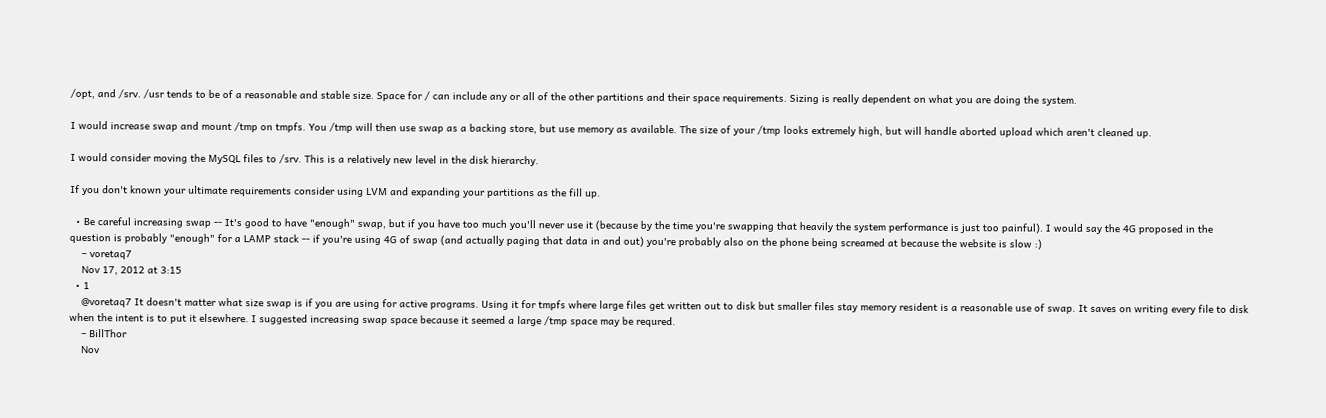/opt, and /srv. /usr tends to be of a reasonable and stable size. Space for / can include any or all of the other partitions and their space requirements. Sizing is really dependent on what you are doing the system.

I would increase swap and mount /tmp on tmpfs. You /tmp will then use swap as a backing store, but use memory as available. The size of your /tmp looks extremely high, but will handle aborted upload which aren't cleaned up.

I would consider moving the MySQL files to /srv. This is a relatively new level in the disk hierarchy.

If you don't known your ultimate requirements consider using LVM and expanding your partitions as the fill up.

  • Be careful increasing swap -- It's good to have "enough" swap, but if you have too much you'll never use it (because by the time you're swapping that heavily the system performance is just too painful). I would say the 4G proposed in the question is probably "enough" for a LAMP stack -- if you're using 4G of swap (and actually paging that data in and out) you're probably also on the phone being screamed at because the website is slow :)
    – voretaq7
    Nov 17, 2012 at 3:15
  • 1
    @voretaq7 It doesn't matter what size swap is if you are using for active programs. Using it for tmpfs where large files get written out to disk but smaller files stay memory resident is a reasonable use of swap. It saves on writing every file to disk when the intent is to put it elsewhere. I suggested increasing swap space because it seemed a large /tmp space may be requred.
    – BillThor
    Nov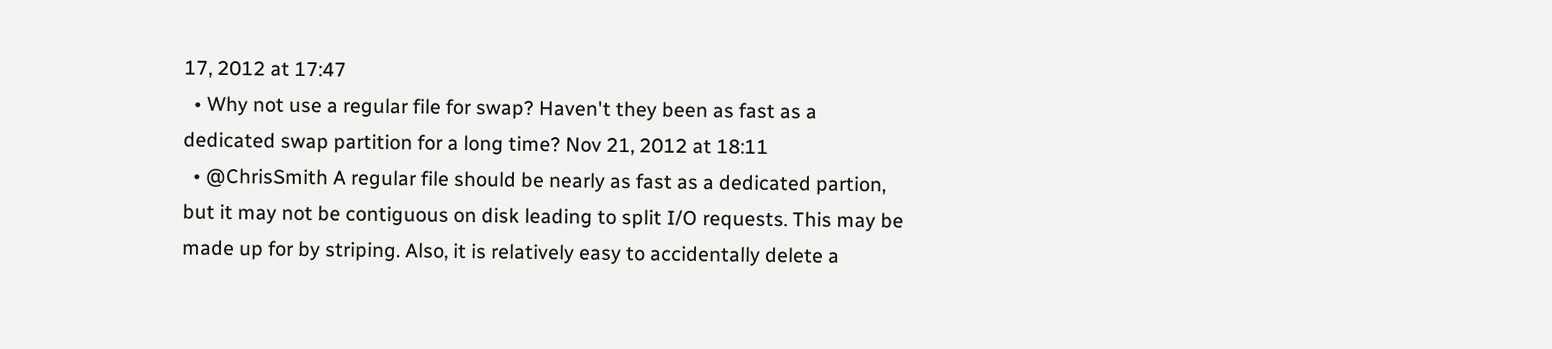17, 2012 at 17:47
  • Why not use a regular file for swap? Haven't they been as fast as a dedicated swap partition for a long time? Nov 21, 2012 at 18:11
  • @ChrisSmith A regular file should be nearly as fast as a dedicated partion, but it may not be contiguous on disk leading to split I/O requests. This may be made up for by striping. Also, it is relatively easy to accidentally delete a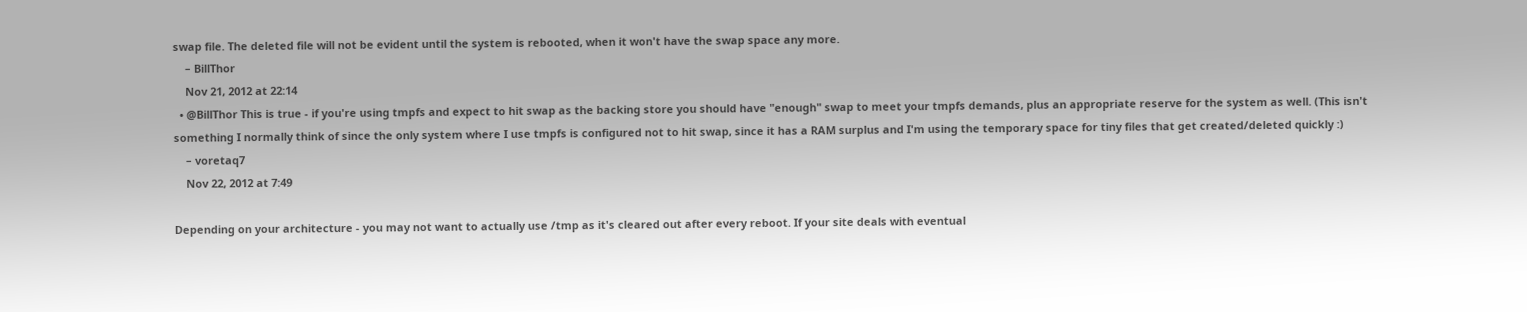swap file. The deleted file will not be evident until the system is rebooted, when it won't have the swap space any more.
    – BillThor
    Nov 21, 2012 at 22:14
  • @BillThor This is true - if you're using tmpfs and expect to hit swap as the backing store you should have "enough" swap to meet your tmpfs demands, plus an appropriate reserve for the system as well. (This isn't something I normally think of since the only system where I use tmpfs is configured not to hit swap, since it has a RAM surplus and I'm using the temporary space for tiny files that get created/deleted quickly :)
    – voretaq7
    Nov 22, 2012 at 7:49

Depending on your architecture - you may not want to actually use /tmp as it's cleared out after every reboot. If your site deals with eventual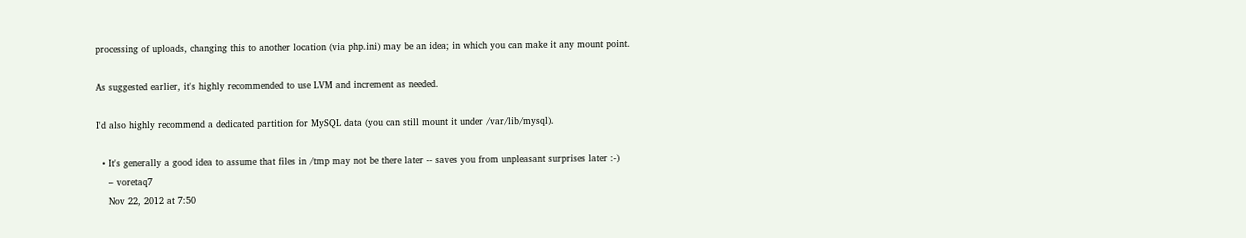processing of uploads, changing this to another location (via php.ini) may be an idea; in which you can make it any mount point.

As suggested earlier, it's highly recommended to use LVM and increment as needed.

I'd also highly recommend a dedicated partition for MySQL data (you can still mount it under /var/lib/mysql).

  • It's generally a good idea to assume that files in /tmp may not be there later -- saves you from unpleasant surprises later :-)
    – voretaq7
    Nov 22, 2012 at 7:50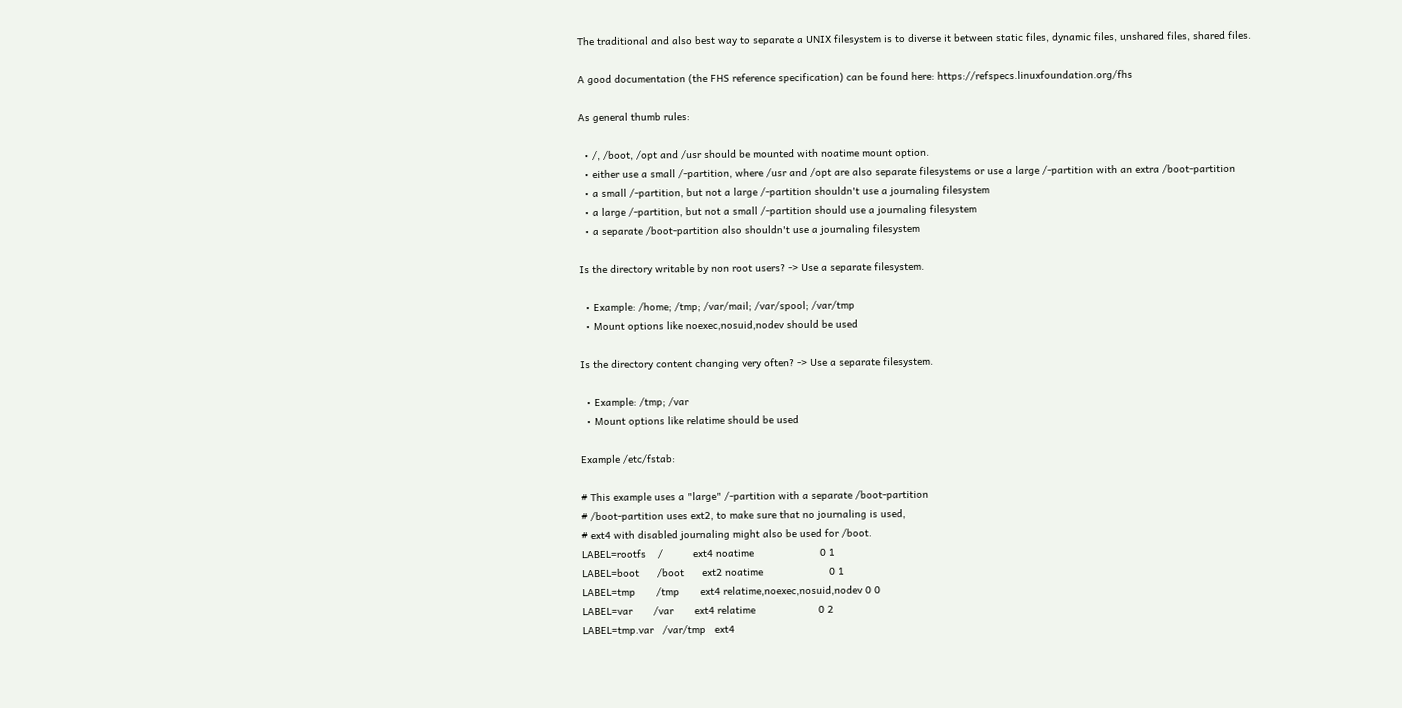The traditional and also best way to separate a UNIX filesystem is to diverse it between static files, dynamic files, unshared files, shared files.

A good documentation (the FHS reference specification) can be found here: https://refspecs.linuxfoundation.org/fhs

As general thumb rules:

  • /, /boot, /opt and /usr should be mounted with noatime mount option.
  • either use a small /-partition, where /usr and /opt are also separate filesystems or use a large /-partition with an extra /boot-partition
  • a small /-partition, but not a large /-partition shouldn't use a journaling filesystem
  • a large /-partition, but not a small /-partition should use a journaling filesystem
  • a separate /boot-partition also shouldn't use a journaling filesystem

Is the directory writable by non root users? -> Use a separate filesystem.

  • Example: /home; /tmp; /var/mail; /var/spool; /var/tmp
  • Mount options like noexec,nosuid,nodev should be used

Is the directory content changing very often? -> Use a separate filesystem.

  • Example: /tmp; /var
  • Mount options like relatime should be used

Example /etc/fstab:

# This example uses a "large" /-partition with a separate /boot-partition
# /boot-partition uses ext2, to make sure that no journaling is used,
# ext4 with disabled journaling might also be used for /boot.
LABEL=rootfs    /          ext4 noatime                      0 1
LABEL=boot      /boot      ext2 noatime                      0 1
LABEL=tmp       /tmp       ext4 relatime,noexec,nosuid,nodev 0 0
LABEL=var       /var       ext4 relatime                     0 2
LABEL=tmp.var   /var/tmp   ext4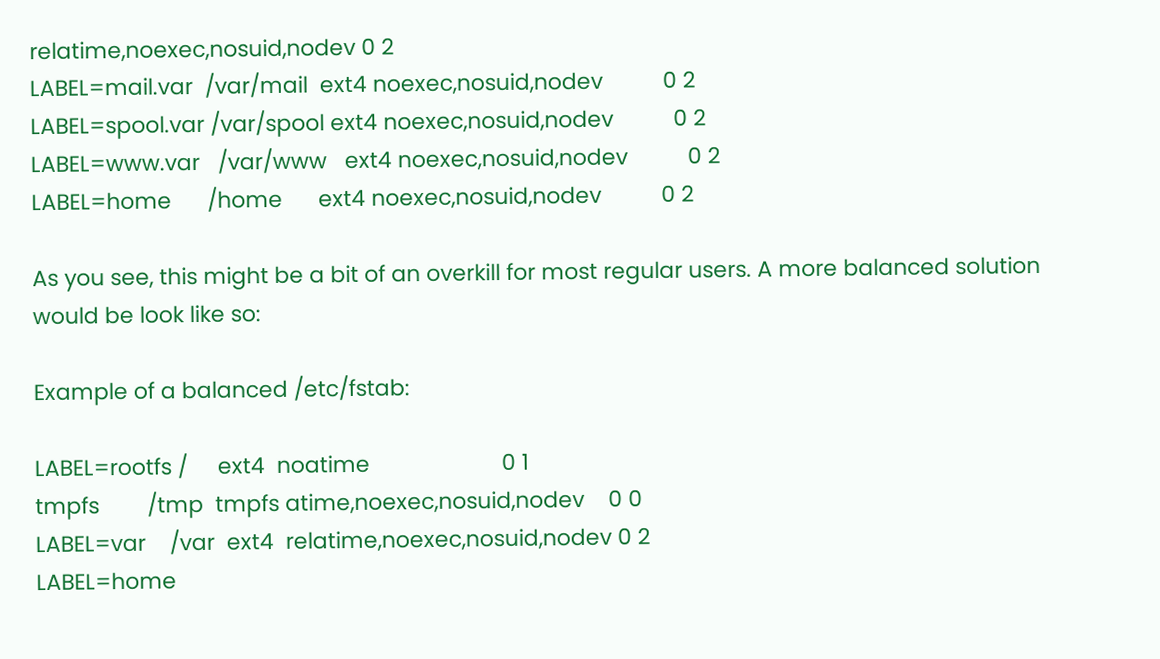relatime,noexec,nosuid,nodev 0 2
LABEL=mail.var  /var/mail  ext4 noexec,nosuid,nodev          0 2
LABEL=spool.var /var/spool ext4 noexec,nosuid,nodev          0 2
LABEL=www.var   /var/www   ext4 noexec,nosuid,nodev          0 2
LABEL=home      /home      ext4 noexec,nosuid,nodev          0 2

As you see, this might be a bit of an overkill for most regular users. A more balanced solution would be look like so:

Example of a balanced /etc/fstab:

LABEL=rootfs /     ext4  noatime                      0 1
tmpfs        /tmp  tmpfs atime,noexec,nosuid,nodev    0 0
LABEL=var    /var  ext4  relatime,noexec,nosuid,nodev 0 2
LABEL=home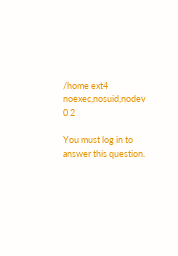/home ext4  noexec,nosuid,nodev          0 2

You must log in to answer this question.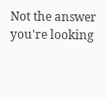Not the answer you're looking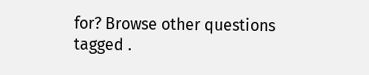for? Browse other questions tagged .